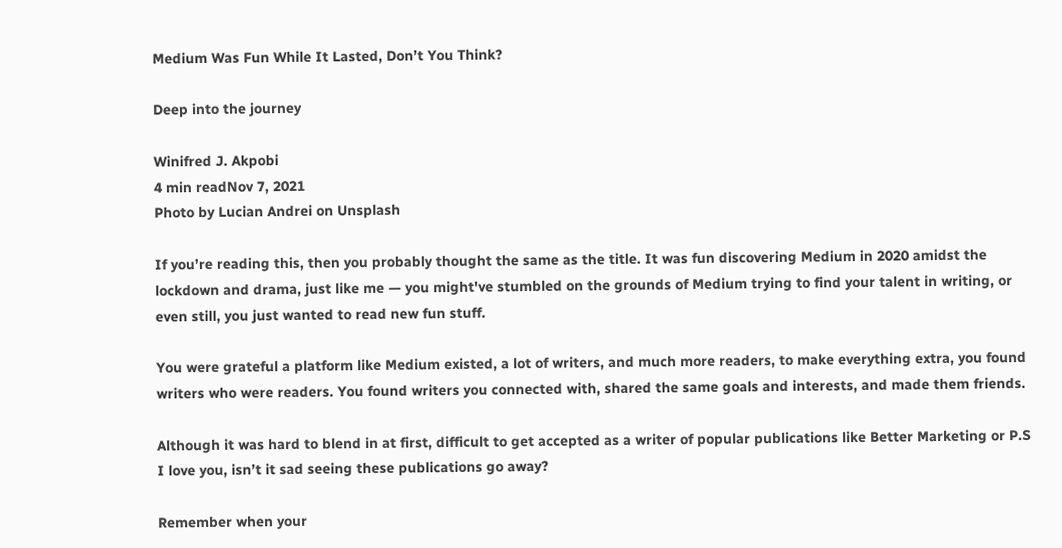Medium Was Fun While It Lasted, Don’t You Think?

Deep into the journey

Winifred J. Akpobi
4 min readNov 7, 2021
Photo by Lucian Andrei on Unsplash

If you’re reading this, then you probably thought the same as the title. It was fun discovering Medium in 2020 amidst the lockdown and drama, just like me — you might've stumbled on the grounds of Medium trying to find your talent in writing, or even still, you just wanted to read new fun stuff.

You were grateful a platform like Medium existed, a lot of writers, and much more readers, to make everything extra, you found writers who were readers. You found writers you connected with, shared the same goals and interests, and made them friends.

Although it was hard to blend in at first, difficult to get accepted as a writer of popular publications like Better Marketing or P.S I love you, isn’t it sad seeing these publications go away?

Remember when your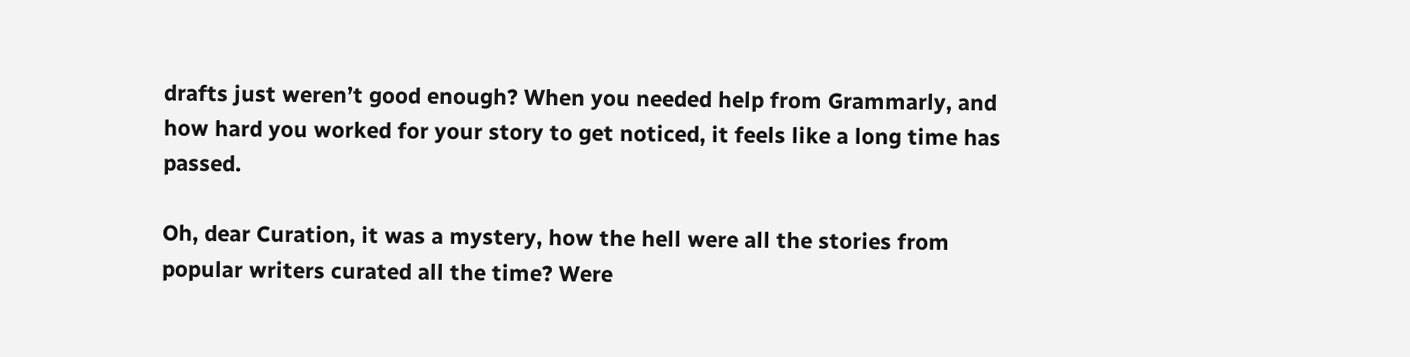drafts just weren’t good enough? When you needed help from Grammarly, and how hard you worked for your story to get noticed, it feels like a long time has passed.

Oh, dear Curation, it was a mystery, how the hell were all the stories from popular writers curated all the time? Were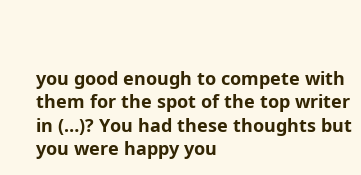you good enough to compete with them for the spot of the top writer in (…)? You had these thoughts but you were happy you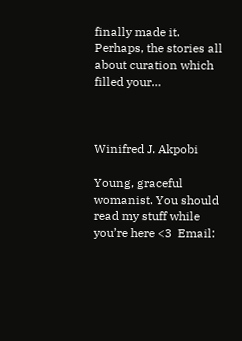finally made it. Perhaps, the stories all about curation which filled your…



Winifred J. Akpobi

Young, graceful womanist. You should read my stuff while you’re here <3  Email: